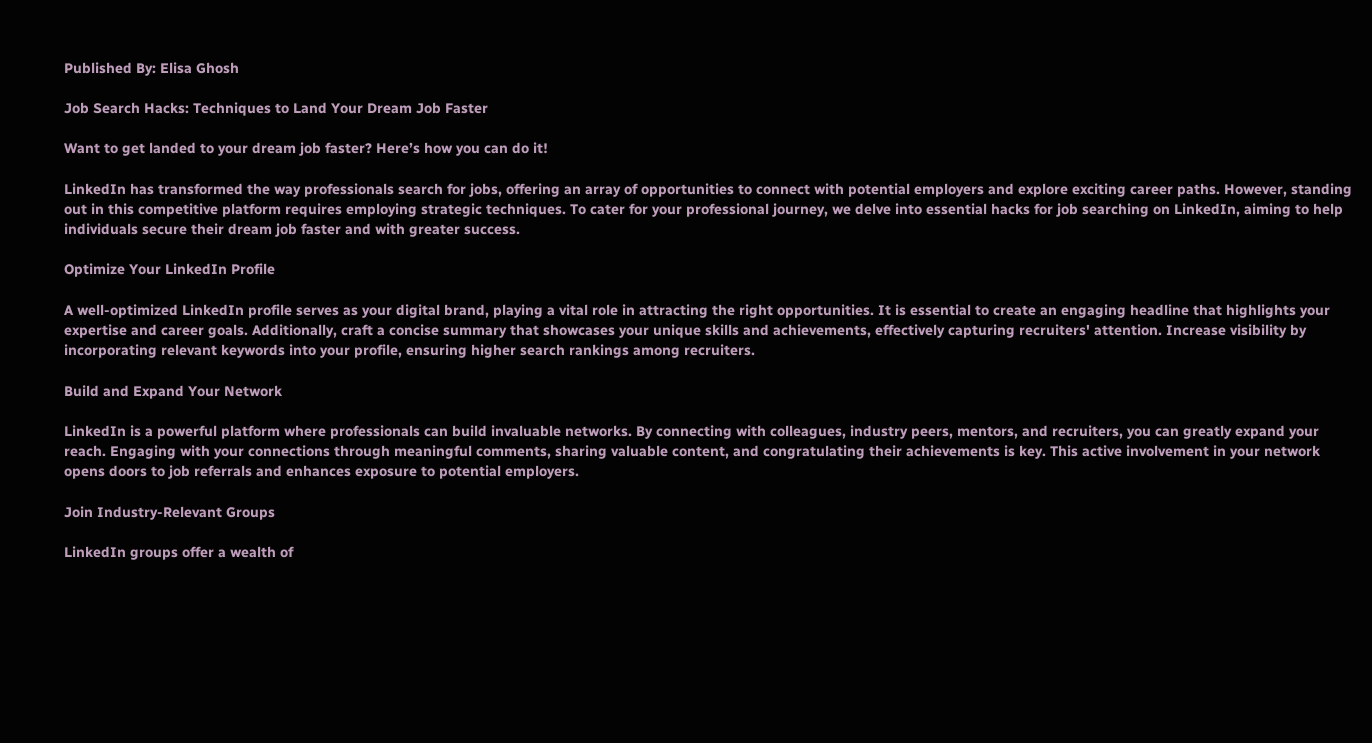Published By: Elisa Ghosh

Job Search Hacks: Techniques to Land Your Dream Job Faster

Want to get landed to your dream job faster? Here’s how you can do it!

LinkedIn has transformed the way professionals search for jobs, offering an array of opportunities to connect with potential employers and explore exciting career paths. However, standing out in this competitive platform requires employing strategic techniques. To cater for your professional journey, we delve into essential hacks for job searching on LinkedIn, aiming to help individuals secure their dream job faster and with greater success.

Optimize Your LinkedIn Profile

A well-optimized LinkedIn profile serves as your digital brand, playing a vital role in attracting the right opportunities. It is essential to create an engaging headline that highlights your expertise and career goals. Additionally, craft a concise summary that showcases your unique skills and achievements, effectively capturing recruiters' attention. Increase visibility by incorporating relevant keywords into your profile, ensuring higher search rankings among recruiters.

Build and Expand Your Network

LinkedIn is a powerful platform where professionals can build invaluable networks. By connecting with colleagues, industry peers, mentors, and recruiters, you can greatly expand your reach. Engaging with your connections through meaningful comments, sharing valuable content, and congratulating their achievements is key. This active involvement in your network opens doors to job referrals and enhances exposure to potential employers.

Join Industry-Relevant Groups

LinkedIn groups offer a wealth of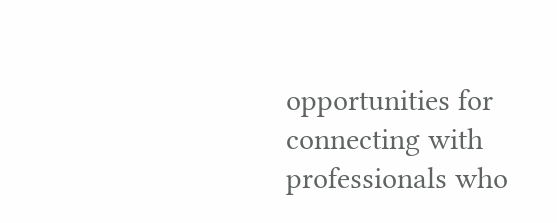opportunities for connecting with professionals who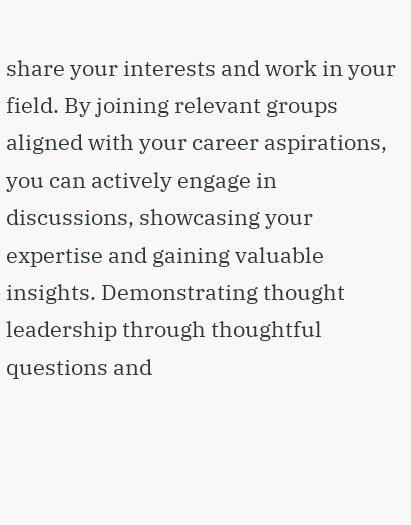share your interests and work in your field. By joining relevant groups aligned with your career aspirations, you can actively engage in discussions, showcasing your expertise and gaining valuable insights. Demonstrating thought leadership through thoughtful questions and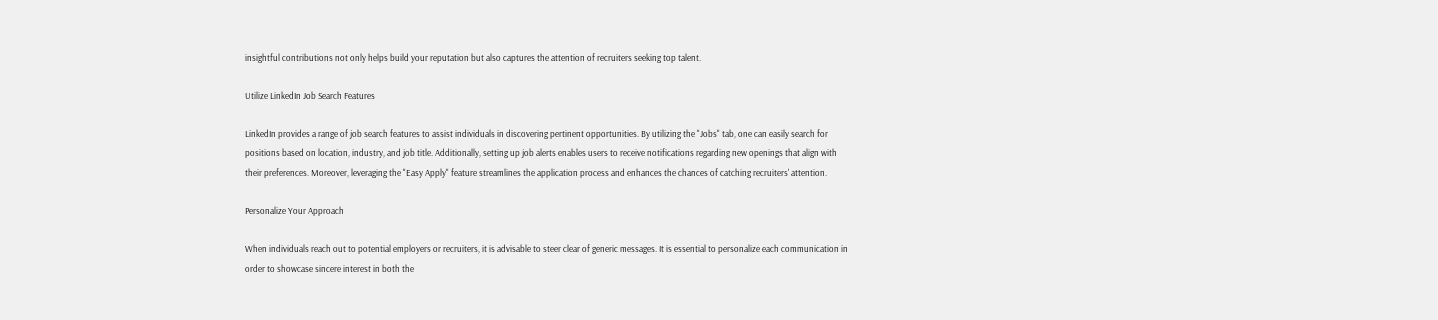insightful contributions not only helps build your reputation but also captures the attention of recruiters seeking top talent.

Utilize LinkedIn Job Search Features

LinkedIn provides a range of job search features to assist individuals in discovering pertinent opportunities. By utilizing the "Jobs" tab, one can easily search for positions based on location, industry, and job title. Additionally, setting up job alerts enables users to receive notifications regarding new openings that align with their preferences. Moreover, leveraging the "Easy Apply" feature streamlines the application process and enhances the chances of catching recruiters' attention.

Personalize Your Approach

When individuals reach out to potential employers or recruiters, it is advisable to steer clear of generic messages. It is essential to personalize each communication in order to showcase sincere interest in both the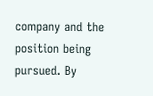company and the position being pursued. By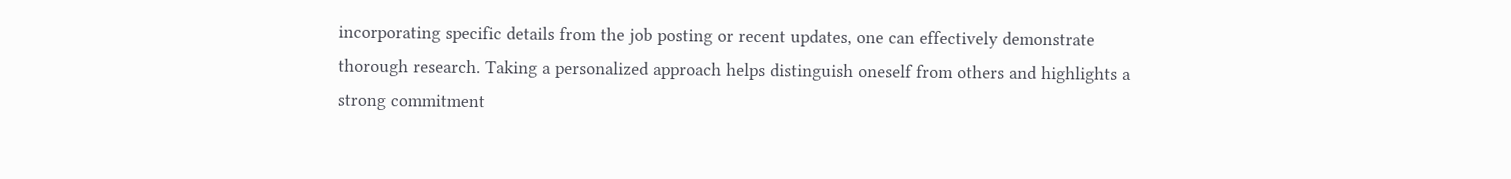incorporating specific details from the job posting or recent updates, one can effectively demonstrate thorough research. Taking a personalized approach helps distinguish oneself from others and highlights a strong commitment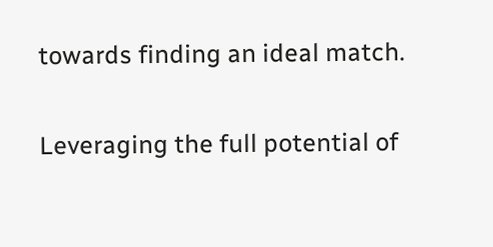towards finding an ideal match.

Leveraging the full potential of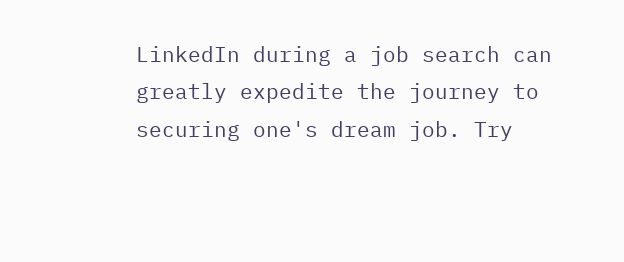LinkedIn during a job search can greatly expedite the journey to securing one's dream job. Try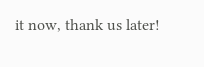it now, thank us later!